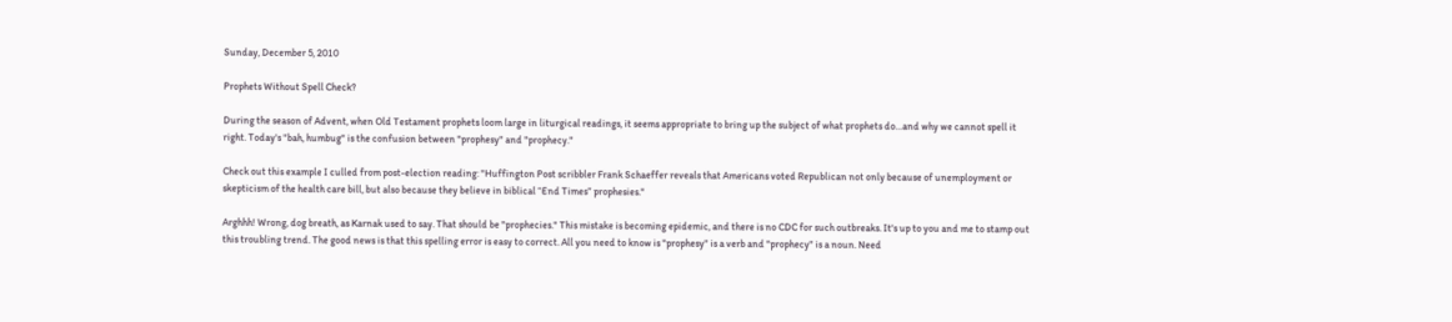Sunday, December 5, 2010

Prophets Without Spell Check?

During the season of Advent, when Old Testament prophets loom large in liturgical readings, it seems appropriate to bring up the subject of what prophets do…and why we cannot spell it right. Today's "bah, humbug" is the confusion between "prophesy" and "prophecy."

Check out this example I culled from post-election reading: "Huffington Post scribbler Frank Schaeffer reveals that Americans voted Republican not only because of unemployment or skepticism of the health care bill, but also because they believe in biblical “End Times” prophesies."

Arghhh! Wrong, dog breath, as Karnak used to say. That should be "prophecies." This mistake is becoming epidemic, and there is no CDC for such outbreaks. It's up to you and me to stamp out this troubling trend. The good news is that this spelling error is easy to correct. All you need to know is "prophesy" is a verb and "prophecy" is a noun. Need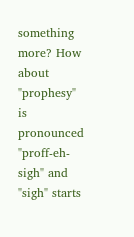something more? How about "prophesy" is pronounced "proff-eh-sigh" and "sigh" starts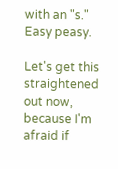with an "s." Easy peasy.

Let's get this straightened out now, because I'm afraid if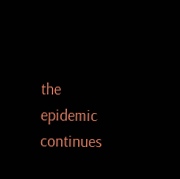the epidemic continues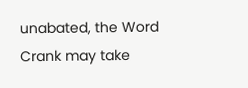unabated, the Word Crank may take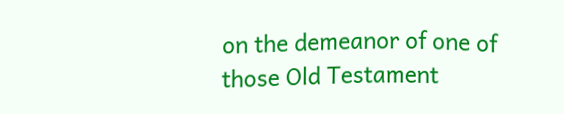on the demeanor of one of those Old Testament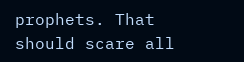prophets. That should scare all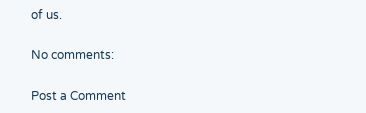of us.

No comments:

Post a Comment